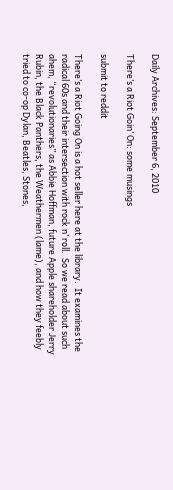Daily Archives: September 6, 2010

There’s a Riot Goin’ On: some musings

submit to reddit

There’s a Riot Going On is a hot seller here at the library.  It examines the radical 60s and their intersection with rock n’ roll.  So we read about such ahem, “revolutionaries” as Abbie Hoffman, future Apple shareholder Jerry Rubin, the Black Panthers, the Weathermen (lame), and how they feebly tried to co-op Dylan, Beatles, Stones,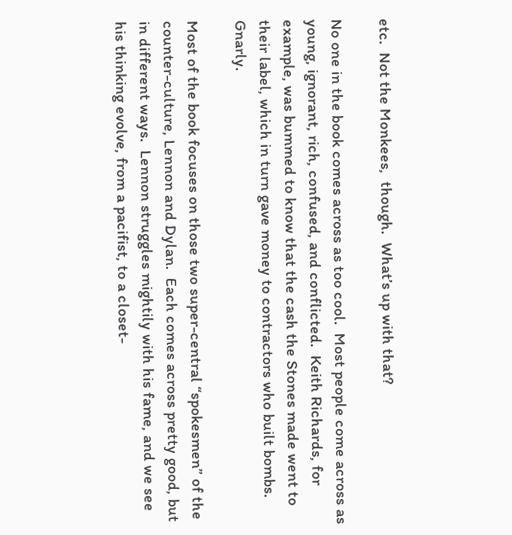etc.  Not the Monkees,  though.  What’s up with that?

No one in the book comes across as too cool.  Most people come across as young, ignorant, rich, confused, and conflicted.  Keith Richards, for example, was bummed to know that the cash the Stones made went to their label, which in turn gave money to contractors who built bombs.  Gnarly.

Most of the book focuses on those two super-central “spokesmen” of the counter-culture, Lennon and Dylan.  Each comes across pretty good, but in different ways.  Lennon struggles mightily with his fame, and we see his thinking evolve, from a pacifist, to a closet-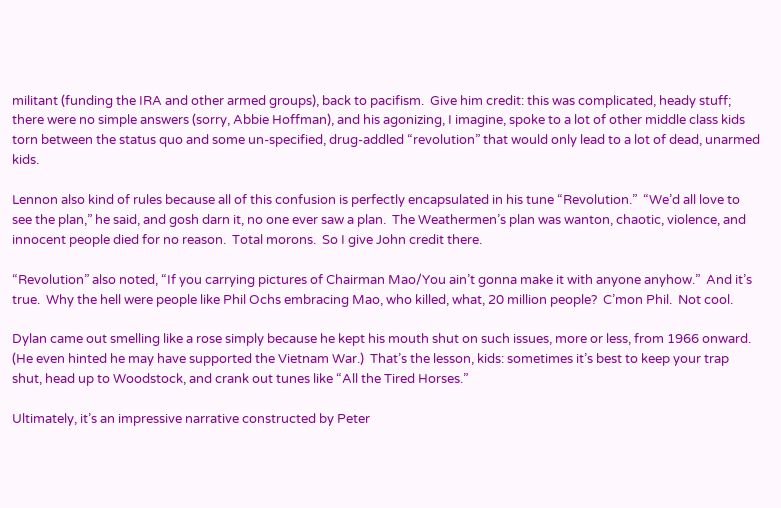militant (funding the IRA and other armed groups), back to pacifism.  Give him credit: this was complicated, heady stuff; there were no simple answers (sorry, Abbie Hoffman), and his agonizing, I imagine, spoke to a lot of other middle class kids torn between the status quo and some un-specified, drug-addled “revolution” that would only lead to a lot of dead, unarmed kids.

Lennon also kind of rules because all of this confusion is perfectly encapsulated in his tune “Revolution.”  “We’d all love to see the plan,” he said, and gosh darn it, no one ever saw a plan.  The Weathermen’s plan was wanton, chaotic, violence, and innocent people died for no reason.  Total morons.  So I give John credit there.

“Revolution” also noted, “If you carrying pictures of Chairman Mao/You ain’t gonna make it with anyone anyhow.”  And it’s true.  Why the hell were people like Phil Ochs embracing Mao, who killed, what, 20 million people?  C’mon Phil.  Not cool.

Dylan came out smelling like a rose simply because he kept his mouth shut on such issues, more or less, from 1966 onward.  (He even hinted he may have supported the Vietnam War.)  That’s the lesson, kids: sometimes it’s best to keep your trap shut, head up to Woodstock, and crank out tunes like “All the Tired Horses.”

Ultimately, it’s an impressive narrative constructed by Peter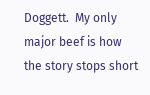Doggett.  My only major beef is how the story stops short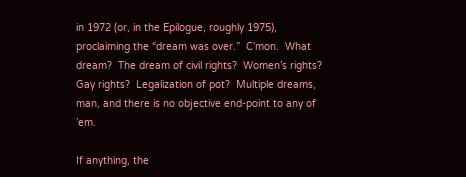in 1972 (or, in the Epilogue, roughly 1975), proclaiming the “dream was over.”  C’mon.  What dream?  The dream of civil rights?  Women’s rights?  Gay rights?  Legalization of pot?  Multiple dreams, man, and there is no objective end-point to any of ’em.

If anything, the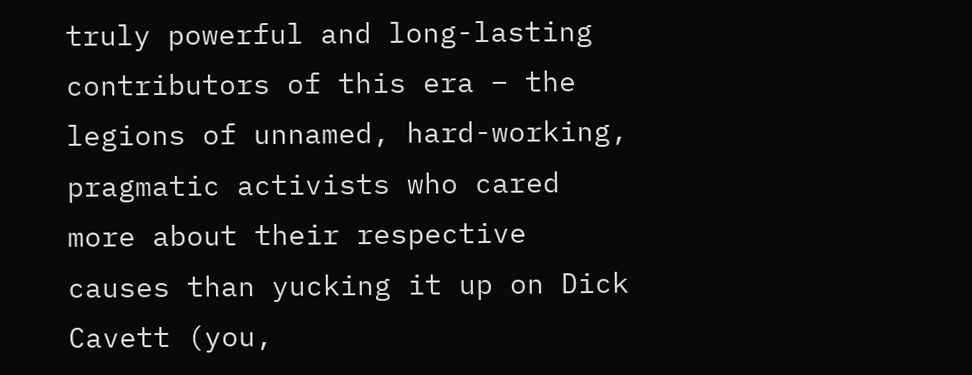truly powerful and long-lasting contributors of this era – the legions of unnamed, hard-working, pragmatic activists who cared more about their respective causes than yucking it up on Dick Cavett (you,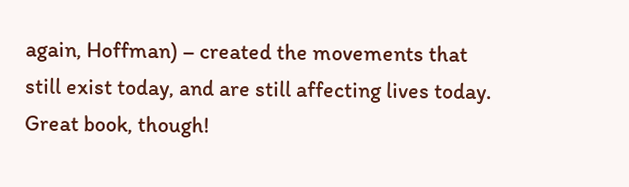again, Hoffman) – created the movements that still exist today, and are still affecting lives today.  Great book, though!